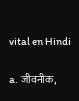vital en Hindi

a. जीवनीक,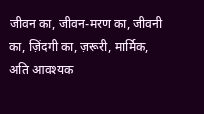जीवन का, जीवन-मरण का, जीवनी का, ज़िंदगी का, ज़रूरी, मार्मिक, अति आवश्यक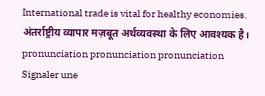International trade is vital for healthy economies.
अंतर्राष्ट्रीय व्यापार मज़बूत अर्थव्यवस्था के लिए आवश्यक है।
pronunciation pronunciation pronunciation Signaler une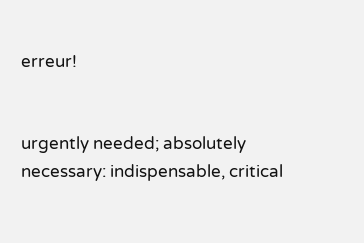erreur!


urgently needed; absolutely necessary: indispensable, critical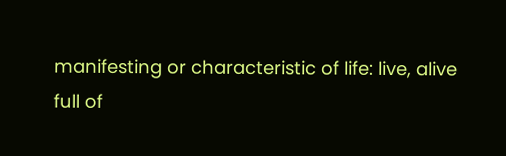manifesting or characteristic of life: live, alive
full of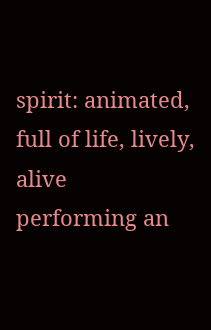spirit: animated, full of life, lively, alive
performing an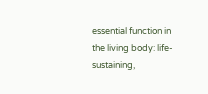essential function in the living body: life-sustaining,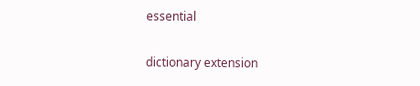essential

dictionary extension